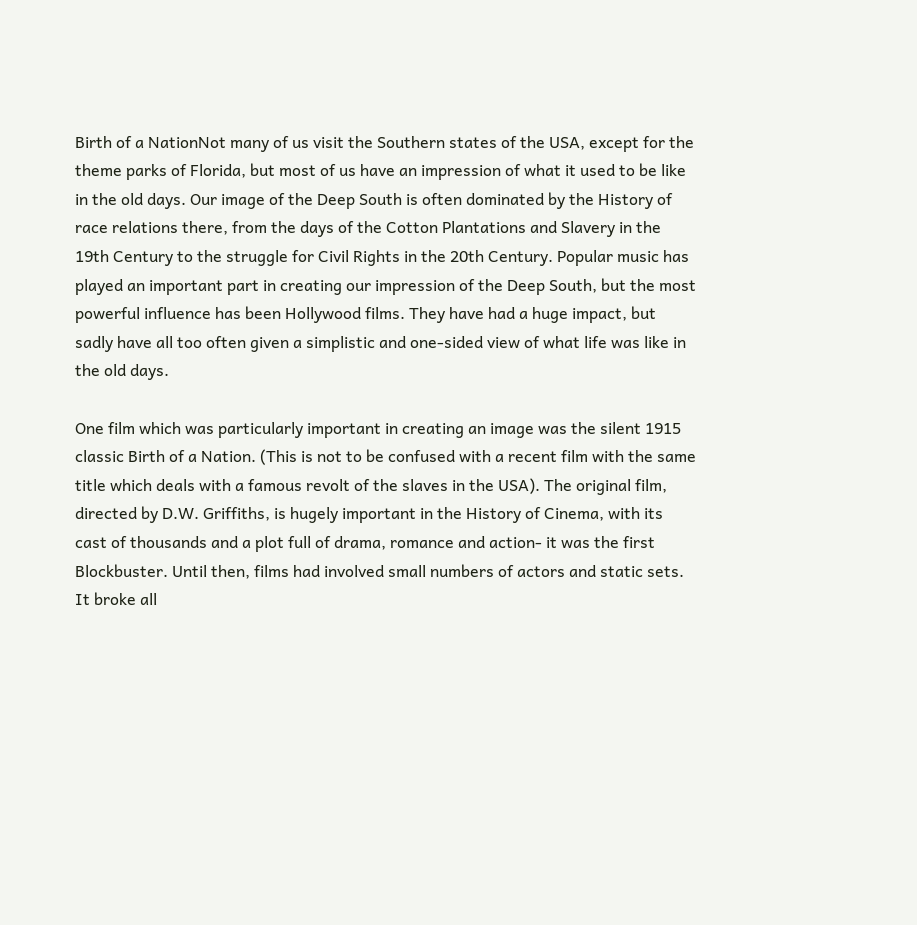Birth of a NationNot many of us visit the Southern states of the USA, except for the theme parks of Florida, but most of us have an impression of what it used to be like in the old days. Our image of the Deep South is often dominated by the History of race relations there, from the days of the Cotton Plantations and Slavery in the 19th Century to the struggle for Civil Rights in the 20th Century. Popular music has played an important part in creating our impression of the Deep South, but the most powerful influence has been Hollywood films. They have had a huge impact, but sadly have all too often given a simplistic and one-sided view of what life was like in the old days.

One film which was particularly important in creating an image was the silent 1915 classic Birth of a Nation. (This is not to be confused with a recent film with the same title which deals with a famous revolt of the slaves in the USA). The original film, directed by D.W. Griffiths, is hugely important in the History of Cinema, with its cast of thousands and a plot full of drama, romance and action- it was the first Blockbuster. Until then, films had involved small numbers of actors and static sets. It broke all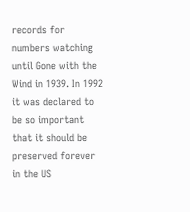records for numbers watching until Gone with the Wind in 1939. In 1992 it was declared to be so important that it should be preserved forever in the US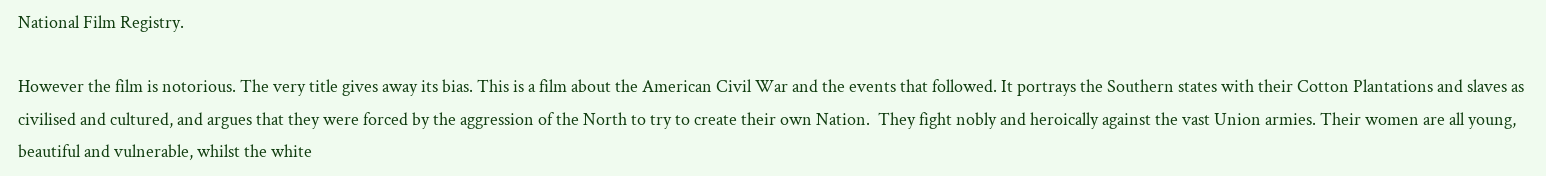National Film Registry.

However the film is notorious. The very title gives away its bias. This is a film about the American Civil War and the events that followed. It portrays the Southern states with their Cotton Plantations and slaves as civilised and cultured, and argues that they were forced by the aggression of the North to try to create their own Nation.  They fight nobly and heroically against the vast Union armies. Their women are all young, beautiful and vulnerable, whilst the white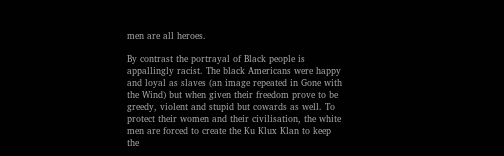men are all heroes.

By contrast the portrayal of Black people is appallingly racist. The black Americans were happy and loyal as slaves (an image repeated in Gone with the Wind) but when given their freedom prove to be greedy, violent and stupid but cowards as well. To protect their women and their civilisation, the white men are forced to create the Ku Klux Klan to keep the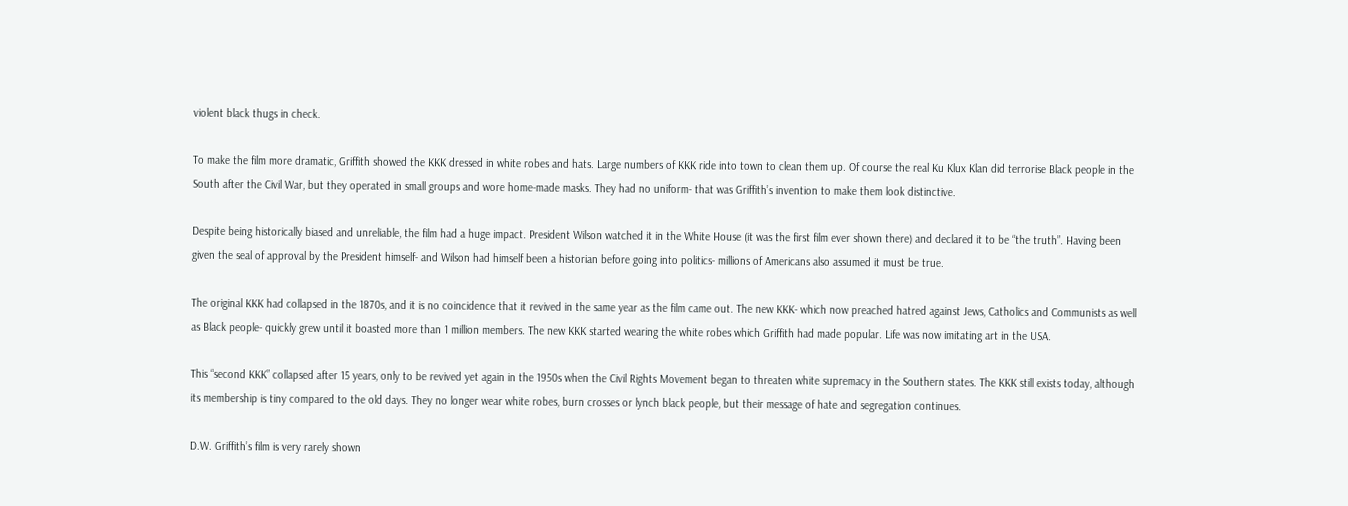violent black thugs in check.

To make the film more dramatic, Griffith showed the KKK dressed in white robes and hats. Large numbers of KKK ride into town to clean them up. Of course the real Ku Klux Klan did terrorise Black people in the South after the Civil War, but they operated in small groups and wore home-made masks. They had no uniform- that was Griffith’s invention to make them look distinctive.

Despite being historically biased and unreliable, the film had a huge impact. President Wilson watched it in the White House (it was the first film ever shown there) and declared it to be “the truth”. Having been given the seal of approval by the President himself- and Wilson had himself been a historian before going into politics- millions of Americans also assumed it must be true.

The original KKK had collapsed in the 1870s, and it is no coincidence that it revived in the same year as the film came out. The new KKK- which now preached hatred against Jews, Catholics and Communists as well as Black people- quickly grew until it boasted more than 1 million members. The new KKK started wearing the white robes which Griffith had made popular. Life was now imitating art in the USA.

This “second KKK” collapsed after 15 years, only to be revived yet again in the 1950s when the Civil Rights Movement began to threaten white supremacy in the Southern states. The KKK still exists today, although its membership is tiny compared to the old days. They no longer wear white robes, burn crosses or lynch black people, but their message of hate and segregation continues.

D.W. Griffith’s film is very rarely shown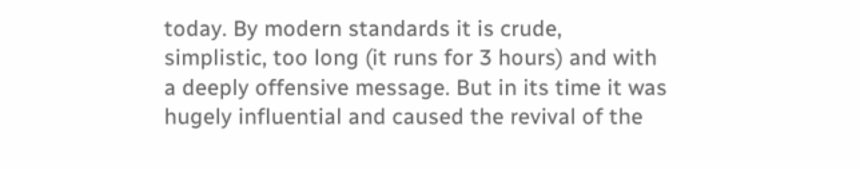today. By modern standards it is crude, simplistic, too long (it runs for 3 hours) and with a deeply offensive message. But in its time it was hugely influential and caused the revival of the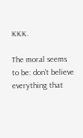KKK.

The moral seems to be: don’t believe everything that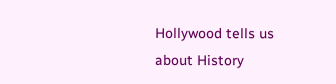Hollywood tells us about History